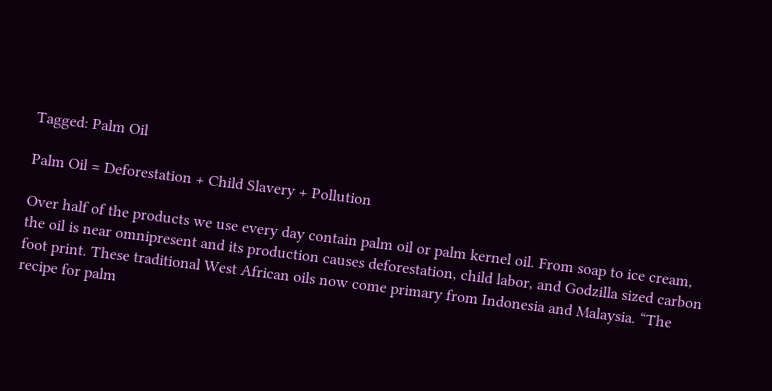Tagged: Palm Oil

Palm Oil = Deforestation + Child Slavery + Pollution

Over half of the products we use every day contain palm oil or palm kernel oil. From soap to ice cream, the oil is near omnipresent and its production causes deforestation, child labor, and Godzilla sized carbon foot print. These traditional West African oils now come primary from Indonesia and Malaysia. “The recipe for palm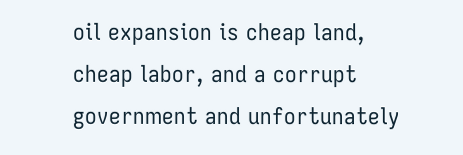oil expansion is cheap land, cheap labor, and a corrupt government and unfortunately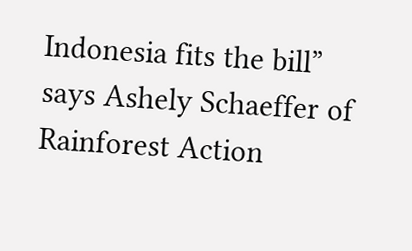Indonesia fits the bill” says Ashely Schaeffer of Rainforest Action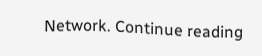Network. Continue reading